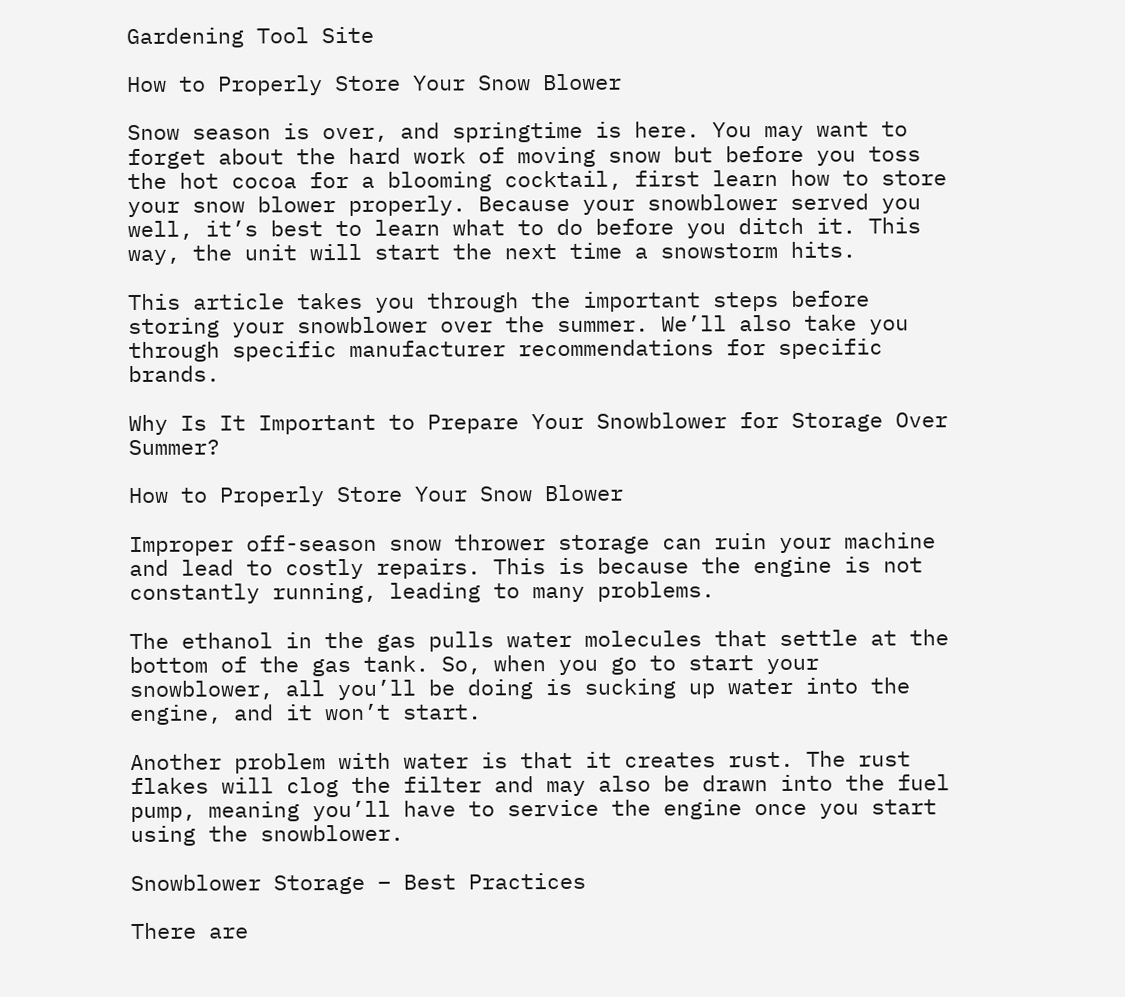Gardening Tool Site

How to Properly Store Your Snow Blower

Snow season is over, and springtime is here. You may want to forget about the hard work of moving snow but before you toss the hot cocoa for a blooming cocktail, first learn how to store your snow blower properly. Because your snowblower served you well, it’s best to learn what to do before you ditch it. This way, the unit will start the next time a snowstorm hits.

This article takes you through the important steps before storing your snowblower over the summer. We’ll also take you through specific manufacturer recommendations for specific brands.

Why Is It Important to Prepare Your Snowblower for Storage Over Summer?

How to Properly Store Your Snow Blower

Improper off-season snow thrower storage can ruin your machine and lead to costly repairs. This is because the engine is not constantly running, leading to many problems.

The ethanol in the gas pulls water molecules that settle at the bottom of the gas tank. So, when you go to start your snowblower, all you’ll be doing is sucking up water into the engine, and it won’t start.

Another problem with water is that it creates rust. The rust flakes will clog the filter and may also be drawn into the fuel pump, meaning you’ll have to service the engine once you start using the snowblower.

Snowblower Storage – Best Practices

There are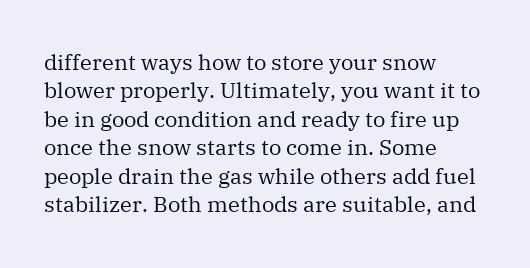different ways how to store your snow blower properly. Ultimately, you want it to be in good condition and ready to fire up once the snow starts to come in. Some people drain the gas while others add fuel stabilizer. Both methods are suitable, and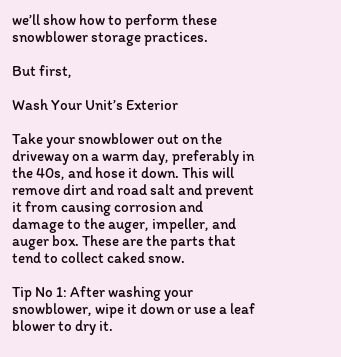we’ll show how to perform these snowblower storage practices.

But first,

Wash Your Unit’s Exterior

Take your snowblower out on the driveway on a warm day, preferably in the 40s, and hose it down. This will remove dirt and road salt and prevent it from causing corrosion and damage to the auger, impeller, and auger box. These are the parts that tend to collect caked snow.

Tip No 1: After washing your snowblower, wipe it down or use a leaf blower to dry it.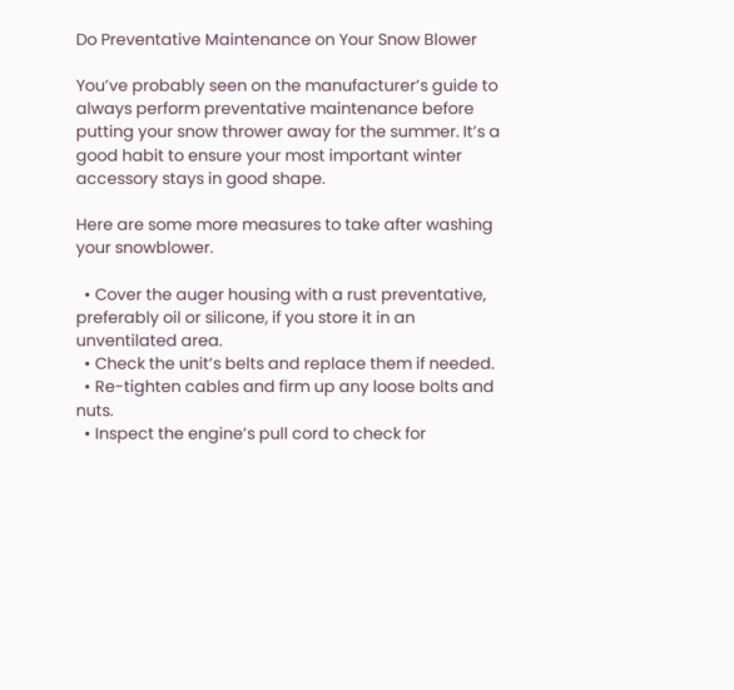Do Preventative Maintenance on Your Snow Blower

You’ve probably seen on the manufacturer’s guide to always perform preventative maintenance before putting your snow thrower away for the summer. It’s a good habit to ensure your most important winter accessory stays in good shape.

Here are some more measures to take after washing your snowblower.

  • Cover the auger housing with a rust preventative, preferably oil or silicone, if you store it in an unventilated area.
  • Check the unit’s belts and replace them if needed.
  • Re-tighten cables and firm up any loose bolts and nuts.
  • Inspect the engine’s pull cord to check for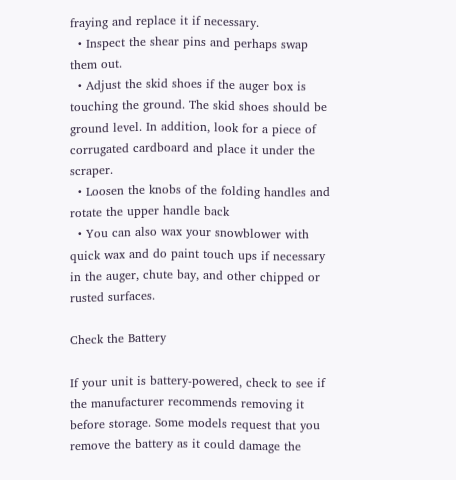fraying and replace it if necessary.
  • Inspect the shear pins and perhaps swap them out.
  • Adjust the skid shoes if the auger box is touching the ground. The skid shoes should be ground level. In addition, look for a piece of corrugated cardboard and place it under the scraper.
  • Loosen the knobs of the folding handles and rotate the upper handle back
  • You can also wax your snowblower with quick wax and do paint touch ups if necessary in the auger, chute bay, and other chipped or rusted surfaces.

Check the Battery

If your unit is battery-powered, check to see if the manufacturer recommends removing it before storage. Some models request that you remove the battery as it could damage the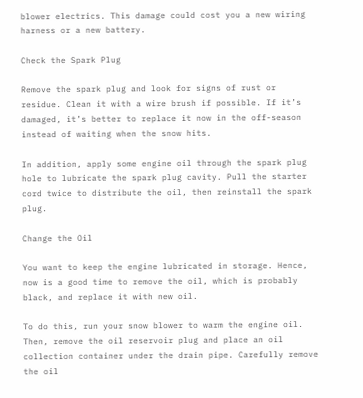blower electrics. This damage could cost you a new wiring harness or a new battery.

Check the Spark Plug

Remove the spark plug and look for signs of rust or residue. Clean it with a wire brush if possible. If it’s damaged, it’s better to replace it now in the off-season instead of waiting when the snow hits.

In addition, apply some engine oil through the spark plug hole to lubricate the spark plug cavity. Pull the starter cord twice to distribute the oil, then reinstall the spark plug.

Change the Oil

You want to keep the engine lubricated in storage. Hence, now is a good time to remove the oil, which is probably black, and replace it with new oil.

To do this, run your snow blower to warm the engine oil. Then, remove the oil reservoir plug and place an oil collection container under the drain pipe. Carefully remove the oil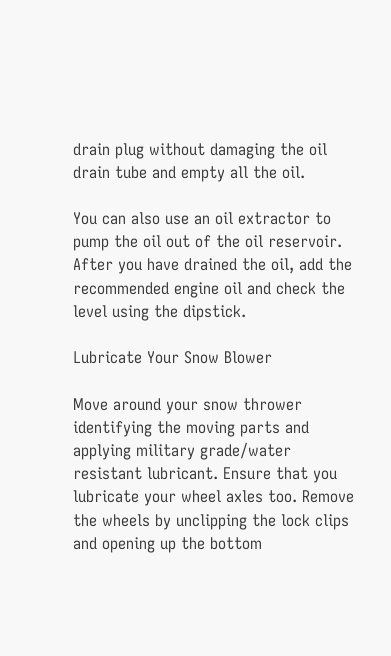drain plug without damaging the oil drain tube and empty all the oil.

You can also use an oil extractor to pump the oil out of the oil reservoir. After you have drained the oil, add the recommended engine oil and check the level using the dipstick.

Lubricate Your Snow Blower

Move around your snow thrower identifying the moving parts and applying military grade/water resistant lubricant. Ensure that you lubricate your wheel axles too. Remove the wheels by unclipping the lock clips and opening up the bottom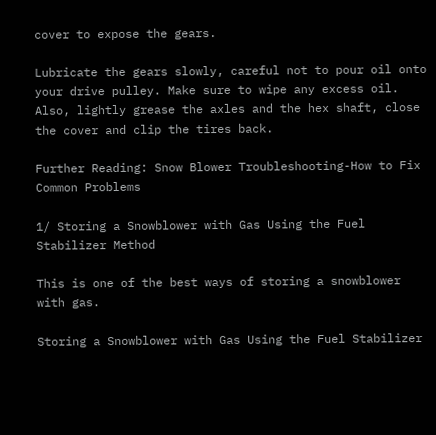cover to expose the gears.

Lubricate the gears slowly, careful not to pour oil onto your drive pulley. Make sure to wipe any excess oil. Also, lightly grease the axles and the hex shaft, close the cover and clip the tires back.

Further Reading: Snow Blower Troubleshooting-How to Fix Common Problems

1/ Storing a Snowblower with Gas Using the Fuel Stabilizer Method

This is one of the best ways of storing a snowblower with gas.

Storing a Snowblower with Gas Using the Fuel Stabilizer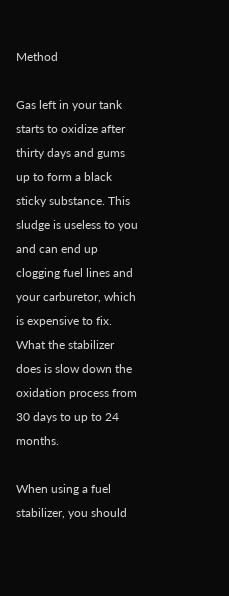Method

Gas left in your tank starts to oxidize after thirty days and gums up to form a black sticky substance. This sludge is useless to you and can end up clogging fuel lines and your carburetor, which is expensive to fix. What the stabilizer does is slow down the oxidation process from 30 days to up to 24 months.

When using a fuel stabilizer, you should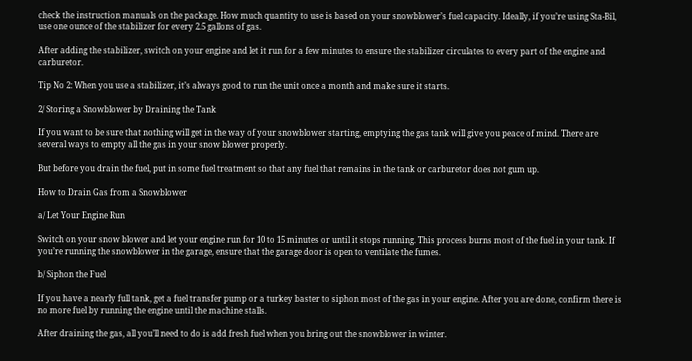check the instruction manuals on the package. How much quantity to use is based on your snowblower’s fuel capacity. Ideally, if you’re using Sta-Bil, use one ounce of the stabilizer for every 2.5 gallons of gas.

After adding the stabilizer, switch on your engine and let it run for a few minutes to ensure the stabilizer circulates to every part of the engine and carburetor.

Tip No 2: When you use a stabilizer, it’s always good to run the unit once a month and make sure it starts.

2/ Storing a Snowblower by Draining the Tank

If you want to be sure that nothing will get in the way of your snowblower starting, emptying the gas tank will give you peace of mind. There are several ways to empty all the gas in your snow blower properly.

But before you drain the fuel, put in some fuel treatment so that any fuel that remains in the tank or carburetor does not gum up.

How to Drain Gas from a Snowblower

a/ Let Your Engine Run

Switch on your snow blower and let your engine run for 10 to 15 minutes or until it stops running. This process burns most of the fuel in your tank. If you’re running the snowblower in the garage, ensure that the garage door is open to ventilate the fumes.

b/ Siphon the Fuel

If you have a nearly full tank, get a fuel transfer pump or a turkey baster to siphon most of the gas in your engine. After you are done, confirm there is no more fuel by running the engine until the machine stalls.

After draining the gas, all you’ll need to do is add fresh fuel when you bring out the snowblower in winter.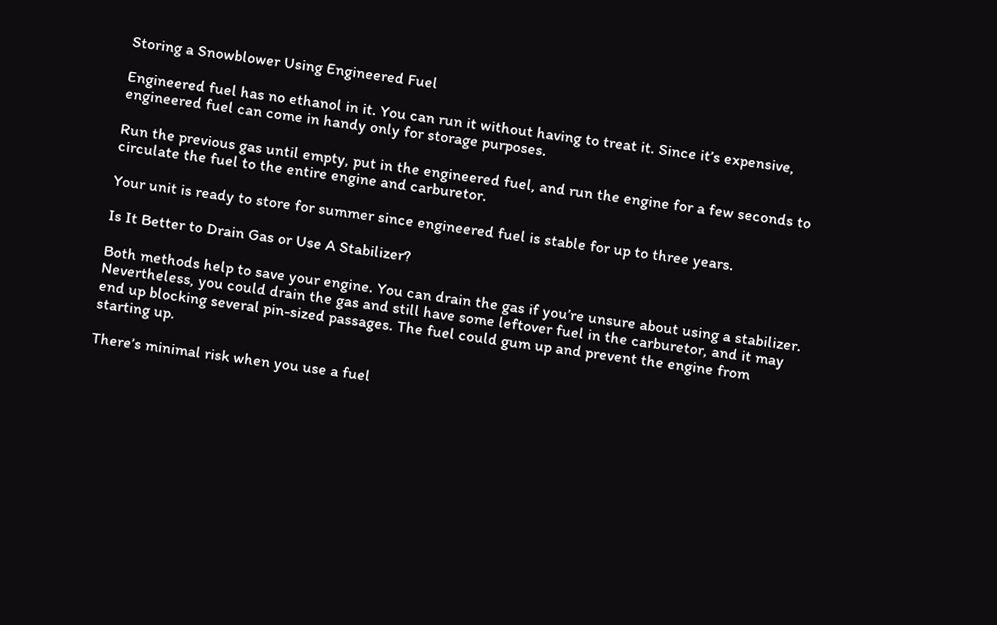Storing a Snowblower Using Engineered Fuel

Engineered fuel has no ethanol in it. You can run it without having to treat it. Since it’s expensive, engineered fuel can come in handy only for storage purposes.

Run the previous gas until empty, put in the engineered fuel, and run the engine for a few seconds to circulate the fuel to the entire engine and carburetor.

Your unit is ready to store for summer since engineered fuel is stable for up to three years.

Is It Better to Drain Gas or Use A Stabilizer?

Both methods help to save your engine. You can drain the gas if you’re unsure about using a stabilizer. Nevertheless, you could drain the gas and still have some leftover fuel in the carburetor, and it may end up blocking several pin-sized passages. The fuel could gum up and prevent the engine from starting up.

There’s minimal risk when you use a fuel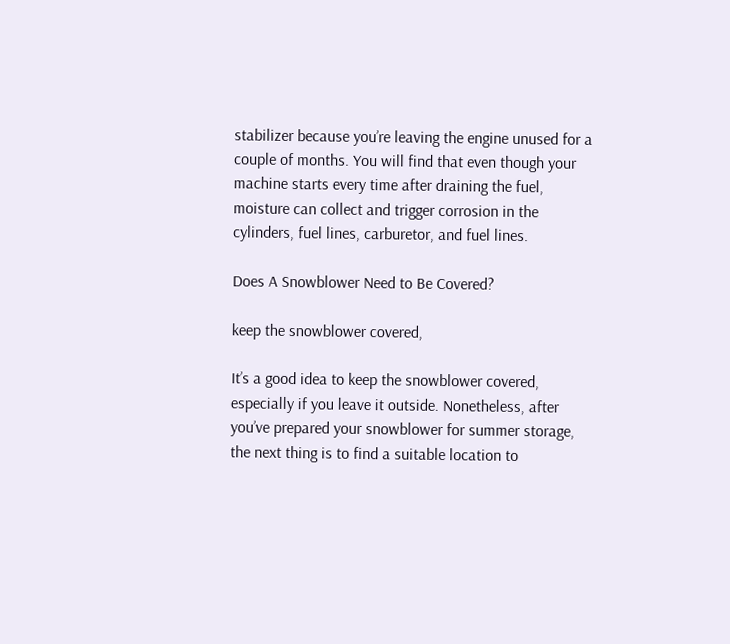stabilizer because you’re leaving the engine unused for a couple of months. You will find that even though your machine starts every time after draining the fuel, moisture can collect and trigger corrosion in the cylinders, fuel lines, carburetor, and fuel lines.

Does A Snowblower Need to Be Covered?

keep the snowblower covered,

It’s a good idea to keep the snowblower covered, especially if you leave it outside. Nonetheless, after you’ve prepared your snowblower for summer storage, the next thing is to find a suitable location to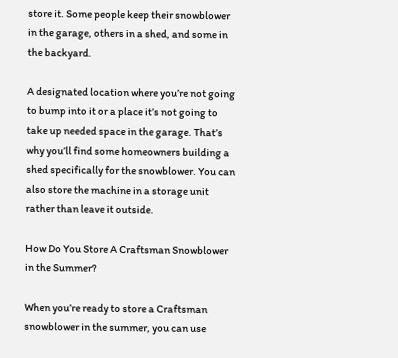store it. Some people keep their snowblower in the garage, others in a shed, and some in the backyard.

A designated location where you’re not going to bump into it or a place it’s not going to take up needed space in the garage. That’s why you’ll find some homeowners building a shed specifically for the snowblower. You can also store the machine in a storage unit rather than leave it outside.

How Do You Store A Craftsman Snowblower in the Summer?

When you’re ready to store a Craftsman snowblower in the summer, you can use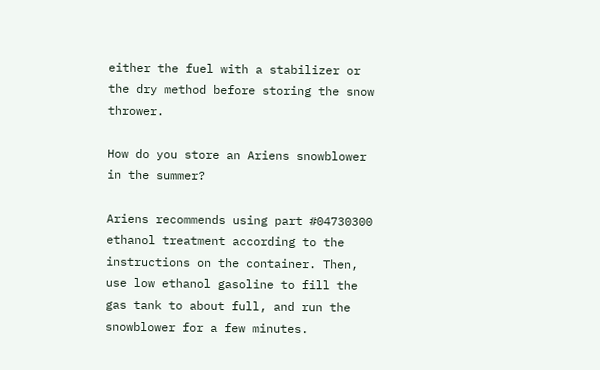either the fuel with a stabilizer or the dry method before storing the snow thrower.

How do you store an Ariens snowblower in the summer?

Ariens recommends using part #04730300 ethanol treatment according to the instructions on the container. Then, use low ethanol gasoline to fill the gas tank to about full, and run the snowblower for a few minutes.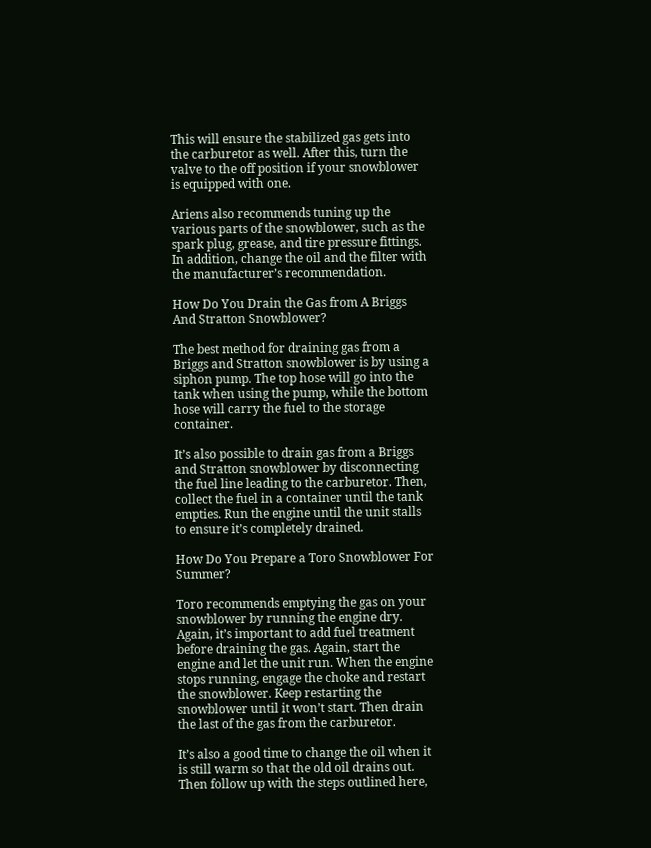This will ensure the stabilized gas gets into the carburetor as well. After this, turn the valve to the off position if your snowblower is equipped with one.

Ariens also recommends tuning up the various parts of the snowblower, such as the spark plug, grease, and tire pressure fittings. In addition, change the oil and the filter with the manufacturer’s recommendation.

How Do You Drain the Gas from A Briggs And Stratton Snowblower?

The best method for draining gas from a Briggs and Stratton snowblower is by using a siphon pump. The top hose will go into the tank when using the pump, while the bottom hose will carry the fuel to the storage container.

It’s also possible to drain gas from a Briggs and Stratton snowblower by disconnecting the fuel line leading to the carburetor. Then, collect the fuel in a container until the tank empties. Run the engine until the unit stalls to ensure it’s completely drained.

How Do You Prepare a Toro Snowblower For Summer?

Toro recommends emptying the gas on your snowblower by running the engine dry. Again, it’s important to add fuel treatment before draining the gas. Again, start the engine and let the unit run. When the engine stops running, engage the choke and restart the snowblower. Keep restarting the snowblower until it won’t start. Then drain the last of the gas from the carburetor.

It’s also a good time to change the oil when it is still warm so that the old oil drains out. Then follow up with the steps outlined here,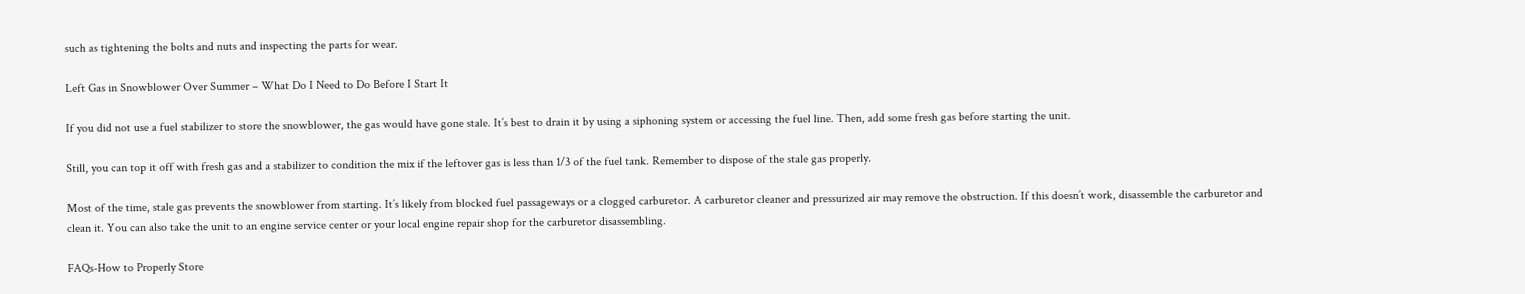such as tightening the bolts and nuts and inspecting the parts for wear.

Left Gas in Snowblower Over Summer – What Do I Need to Do Before I Start It

If you did not use a fuel stabilizer to store the snowblower, the gas would have gone stale. It’s best to drain it by using a siphoning system or accessing the fuel line. Then, add some fresh gas before starting the unit.

Still, you can top it off with fresh gas and a stabilizer to condition the mix if the leftover gas is less than 1/3 of the fuel tank. Remember to dispose of the stale gas properly.

Most of the time, stale gas prevents the snowblower from starting. It’s likely from blocked fuel passageways or a clogged carburetor. A carburetor cleaner and pressurized air may remove the obstruction. If this doesn’t work, disassemble the carburetor and clean it. You can also take the unit to an engine service center or your local engine repair shop for the carburetor disassembling.

FAQs-How to Properly Store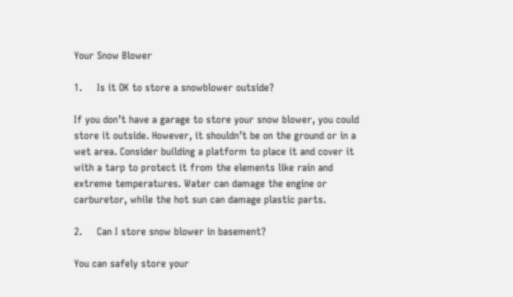Your Snow Blower

1.     Is it OK to store a snowblower outside?

If you don’t have a garage to store your snow blower, you could store it outside. However, it shouldn’t be on the ground or in a wet area. Consider building a platform to place it and cover it with a tarp to protect it from the elements like rain and extreme temperatures. Water can damage the engine or carburetor, while the hot sun can damage plastic parts.

2.     Can I store snow blower in basement?

You can safely store your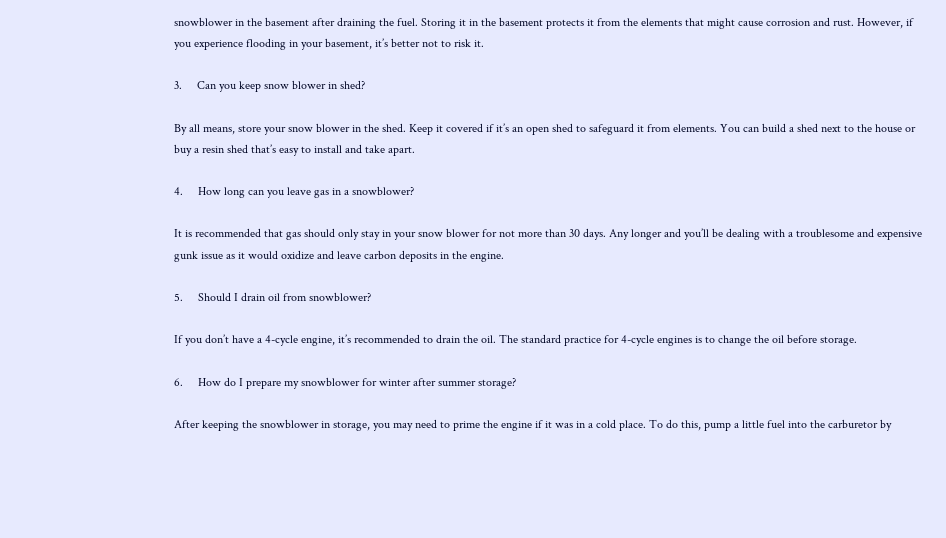snowblower in the basement after draining the fuel. Storing it in the basement protects it from the elements that might cause corrosion and rust. However, if you experience flooding in your basement, it’s better not to risk it.

3.     Can you keep snow blower in shed?

By all means, store your snow blower in the shed. Keep it covered if it’s an open shed to safeguard it from elements. You can build a shed next to the house or buy a resin shed that’s easy to install and take apart.

4.     How long can you leave gas in a snowblower?

It is recommended that gas should only stay in your snow blower for not more than 30 days. Any longer and you’ll be dealing with a troublesome and expensive gunk issue as it would oxidize and leave carbon deposits in the engine.

5.     Should I drain oil from snowblower?

If you don’t have a 4-cycle engine, it’s recommended to drain the oil. The standard practice for 4-cycle engines is to change the oil before storage.

6.     How do I prepare my snowblower for winter after summer storage?

After keeping the snowblower in storage, you may need to prime the engine if it was in a cold place. To do this, pump a little fuel into the carburetor by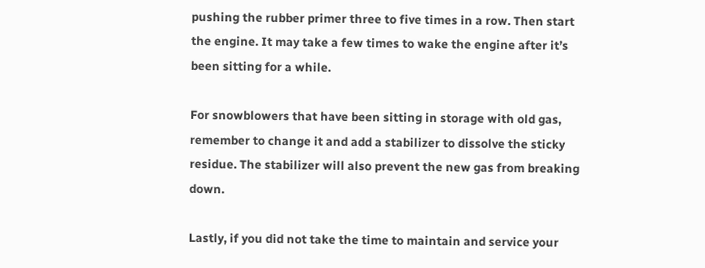pushing the rubber primer three to five times in a row. Then start the engine. It may take a few times to wake the engine after it’s been sitting for a while.

For snowblowers that have been sitting in storage with old gas, remember to change it and add a stabilizer to dissolve the sticky residue. The stabilizer will also prevent the new gas from breaking down.

Lastly, if you did not take the time to maintain and service your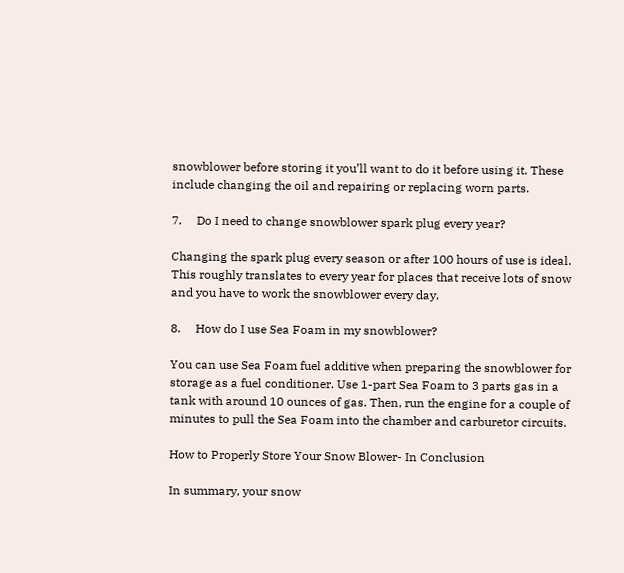snowblower before storing it you’ll want to do it before using it. These include changing the oil and repairing or replacing worn parts.

7.     Do I need to change snowblower spark plug every year?

Changing the spark plug every season or after 100 hours of use is ideal. This roughly translates to every year for places that receive lots of snow and you have to work the snowblower every day.

8.     How do I use Sea Foam in my snowblower?

You can use Sea Foam fuel additive when preparing the snowblower for storage as a fuel conditioner. Use 1-part Sea Foam to 3 parts gas in a tank with around 10 ounces of gas. Then, run the engine for a couple of minutes to pull the Sea Foam into the chamber and carburetor circuits.

How to Properly Store Your Snow Blower- In Conclusion

In summary, your snow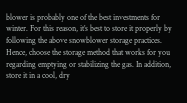blower is probably one of the best investments for winter. For this reason, it’s best to store it properly by following the above snowblower storage practices. Hence, choose the storage method that works for you regarding emptying or stabilizing the gas. In addition, store it in a cool, dry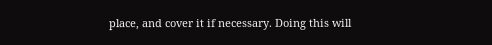place, and cover it if necessary. Doing this will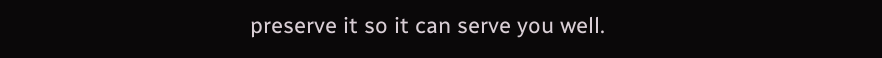preserve it so it can serve you well.